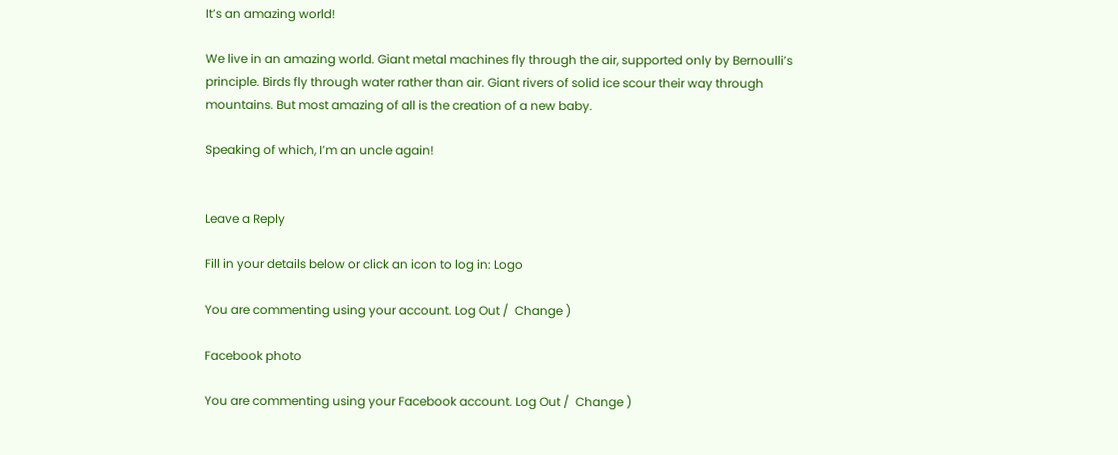It’s an amazing world!

We live in an amazing world. Giant metal machines fly through the air, supported only by Bernoulli’s principle. Birds fly through water rather than air. Giant rivers of solid ice scour their way through mountains. But most amazing of all is the creation of a new baby.

Speaking of which, I’m an uncle again!


Leave a Reply

Fill in your details below or click an icon to log in: Logo

You are commenting using your account. Log Out /  Change )

Facebook photo

You are commenting using your Facebook account. Log Out /  Change )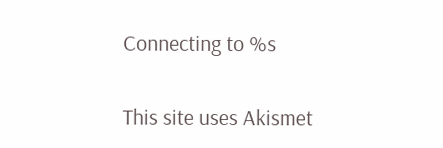Connecting to %s

This site uses Akismet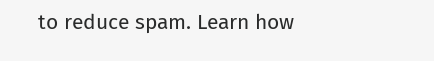to reduce spam. Learn how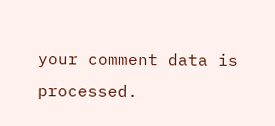your comment data is processed.